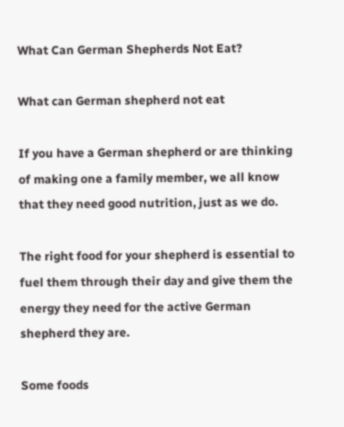What Can German Shepherds Not Eat?

What can German shepherd not eat

If you have a German shepherd or are thinking of making one a family member, we all know that they need good nutrition, just as we do.

The right food for your shepherd is essential to fuel them through their day and give them the energy they need for the active German shepherd they are.

Some foods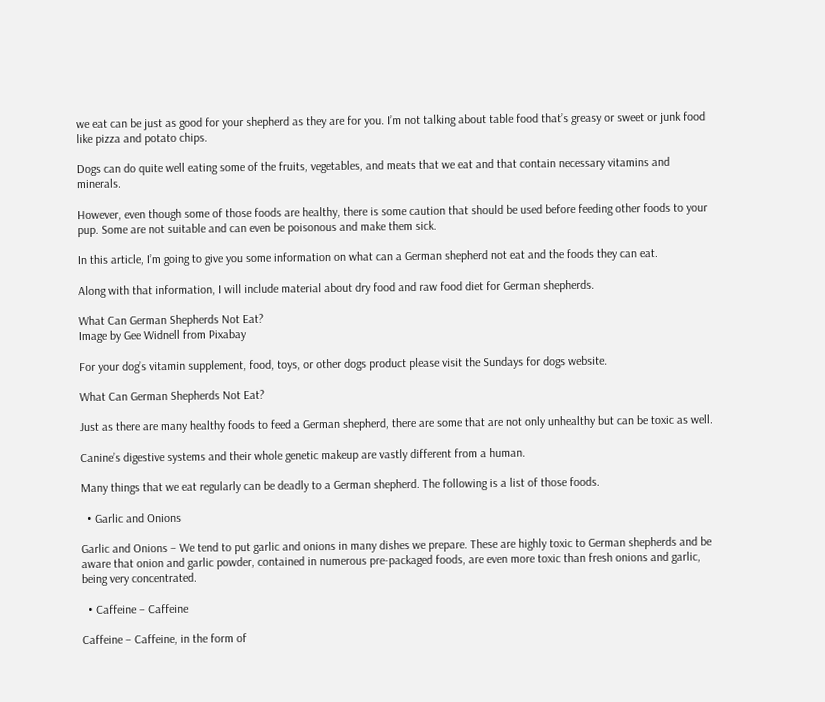we eat can be just as good for your shepherd as they are for you. I’m not talking about table food that’s greasy or sweet or junk food like pizza and potato chips.

Dogs can do quite well eating some of the fruits, vegetables, and meats that we eat and that contain necessary vitamins and minerals.

However, even though some of those foods are healthy, there is some caution that should be used before feeding other foods to your pup. Some are not suitable and can even be poisonous and make them sick.

In this article, I’m going to give you some information on what can a German shepherd not eat and the foods they can eat.

Along with that information, I will include material about dry food and raw food diet for German shepherds.

What Can German Shepherds Not Eat?
Image by Gee Widnell from Pixabay

For your dog’s vitamin supplement, food, toys, or other dogs product please visit the Sundays for dogs website.

What Can German Shepherds Not Eat?

Just as there are many healthy foods to feed a German shepherd, there are some that are not only unhealthy but can be toxic as well.

Canine’s digestive systems and their whole genetic makeup are vastly different from a human.

Many things that we eat regularly can be deadly to a German shepherd. The following is a list of those foods.

  • Garlic and Onions

Garlic and Onions – We tend to put garlic and onions in many dishes we prepare. These are highly toxic to German shepherds and be aware that onion and garlic powder, contained in numerous pre-packaged foods, are even more toxic than fresh onions and garlic, being very concentrated.

  • Caffeine – Caffeine

Caffeine – Caffeine, in the form of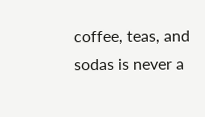coffee, teas, and sodas is never a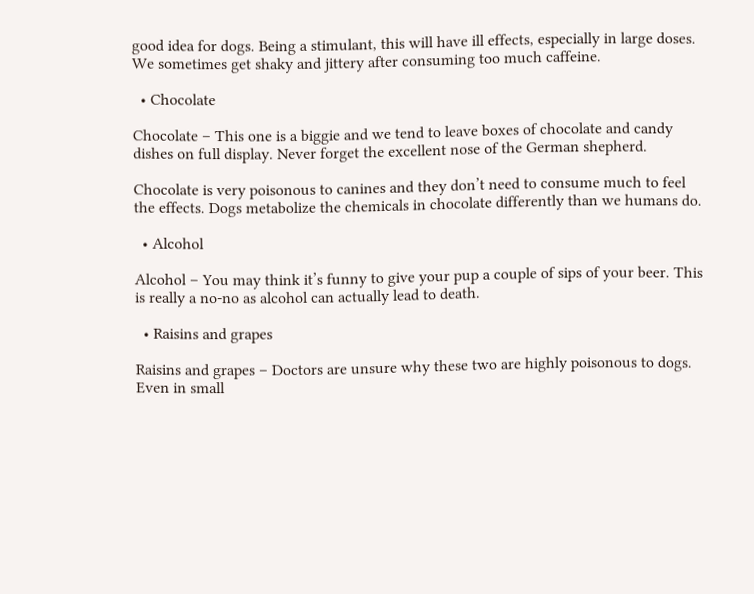good idea for dogs. Being a stimulant, this will have ill effects, especially in large doses. We sometimes get shaky and jittery after consuming too much caffeine.

  • Chocolate

Chocolate – This one is a biggie and we tend to leave boxes of chocolate and candy dishes on full display. Never forget the excellent nose of the German shepherd.

Chocolate is very poisonous to canines and they don’t need to consume much to feel the effects. Dogs metabolize the chemicals in chocolate differently than we humans do.

  • Alcohol

Alcohol – You may think it’s funny to give your pup a couple of sips of your beer. This is really a no-no as alcohol can actually lead to death.

  • Raisins and grapes

Raisins and grapes – Doctors are unsure why these two are highly poisonous to dogs. Even in small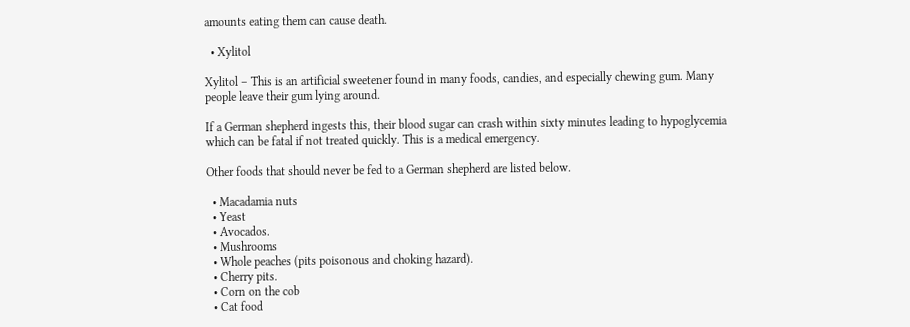amounts eating them can cause death.

  • Xylitol

Xylitol – This is an artificial sweetener found in many foods, candies, and especially chewing gum. Many people leave their gum lying around.

If a German shepherd ingests this, their blood sugar can crash within sixty minutes leading to hypoglycemia which can be fatal if not treated quickly. This is a medical emergency.

Other foods that should never be fed to a German shepherd are listed below.

  • Macadamia nuts
  • Yeast
  • Avocados.
  • Mushrooms
  • Whole peaches (pits poisonous and choking hazard).
  • Cherry pits.
  • Corn on the cob
  • Cat food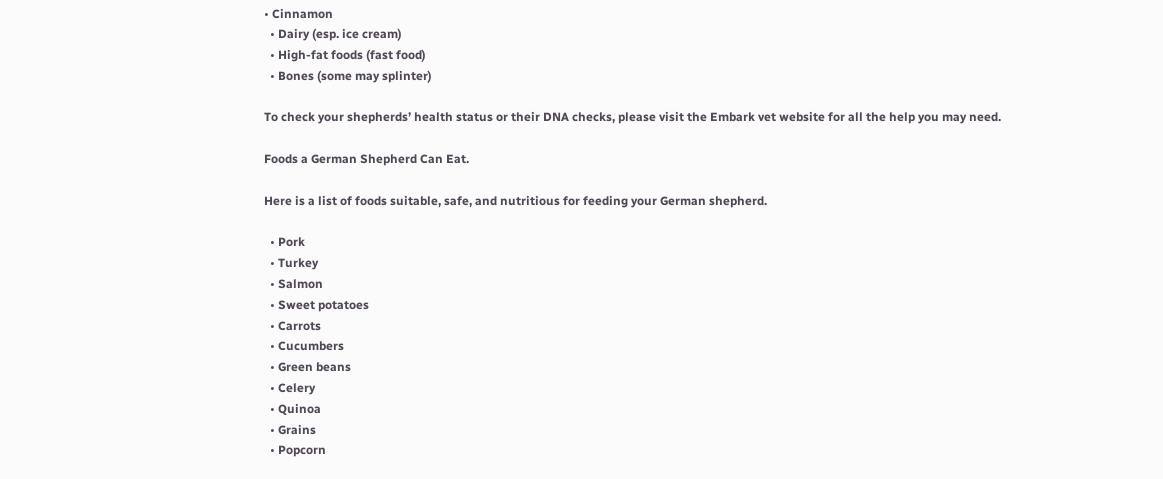• Cinnamon
  • Dairy (esp. ice cream)
  • High-fat foods (fast food)
  • Bones (some may splinter)

To check your shepherds’ health status or their DNA checks, please visit the Embark vet website for all the help you may need.

Foods a German Shepherd Can Eat.

Here is a list of foods suitable, safe, and nutritious for feeding your German shepherd.

  • Pork
  • Turkey
  • Salmon
  • Sweet potatoes
  • Carrots
  • Cucumbers
  • Green beans
  • Celery
  • Quinoa
  • Grains
  • Popcorn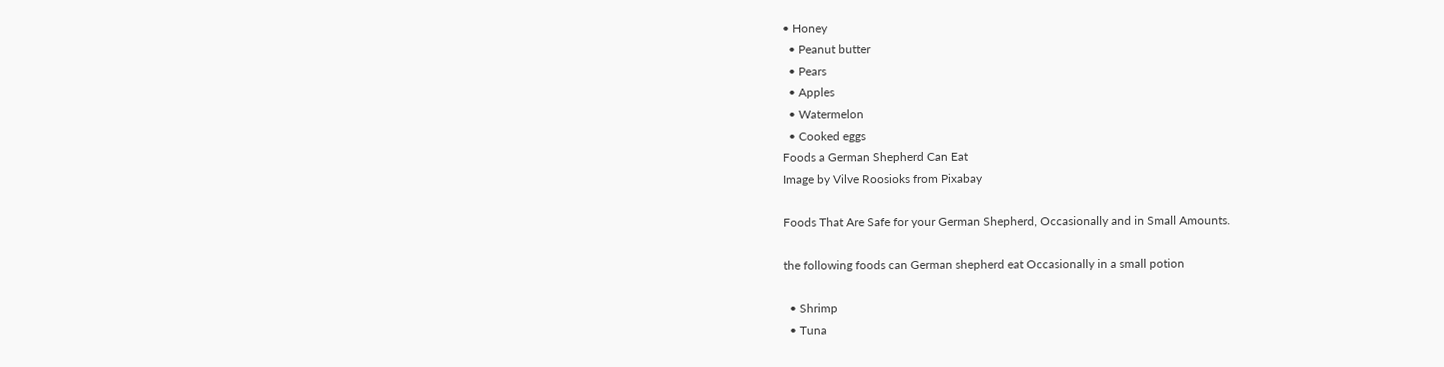• Honey
  • Peanut butter
  • Pears
  • Apples
  • Watermelon
  • Cooked eggs
Foods a German Shepherd Can Eat
Image by Vilve Roosioks from Pixabay

Foods That Are Safe for your German Shepherd, Occasionally and in Small Amounts.

the following foods can German shepherd eat Occasionally in a small potion

  • Shrimp
  • Tuna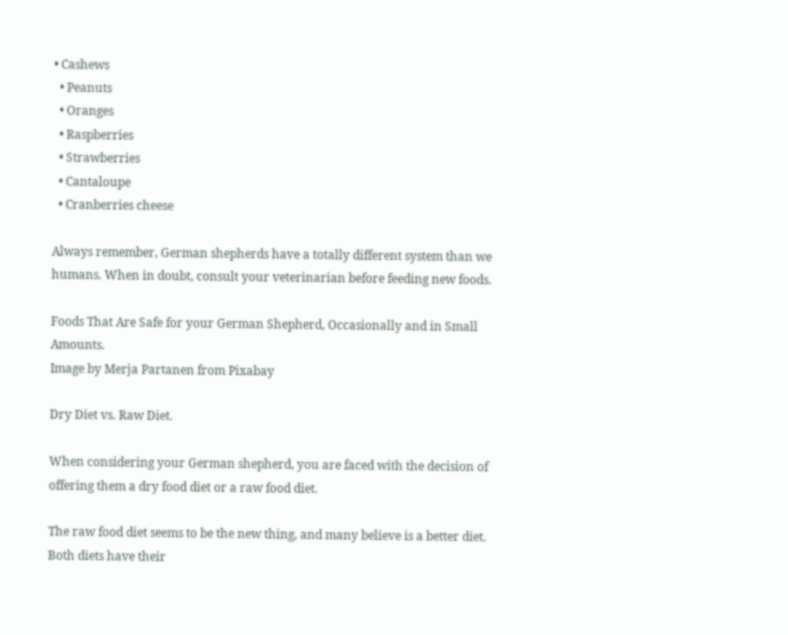• Cashews
  • Peanuts
  • Oranges
  • Raspberries
  • Strawberries
  • Cantaloupe
  • Cranberries cheese

Always remember, German shepherds have a totally different system than we humans. When in doubt, consult your veterinarian before feeding new foods.

Foods That Are Safe for your German Shepherd, Occasionally and in Small Amounts.
Image by Merja Partanen from Pixabay

Dry Diet vs. Raw Diet.

When considering your German shepherd, you are faced with the decision of offering them a dry food diet or a raw food diet.

The raw food diet seems to be the new thing, and many believe is a better diet. Both diets have their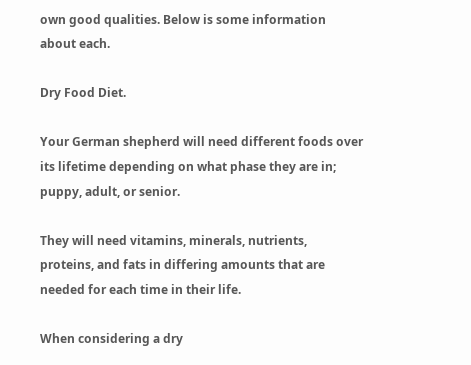own good qualities. Below is some information about each.

Dry Food Diet.

Your German shepherd will need different foods over its lifetime depending on what phase they are in; puppy, adult, or senior.

They will need vitamins, minerals, nutrients, proteins, and fats in differing amounts that are needed for each time in their life.

When considering a dry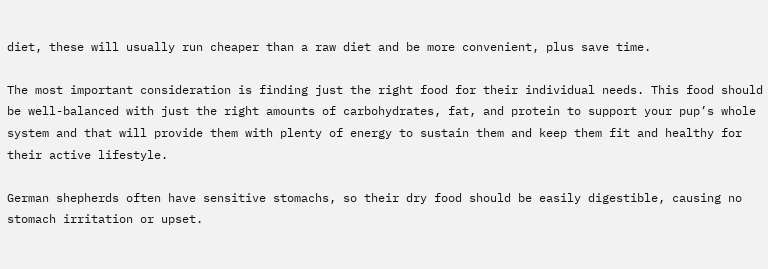diet, these will usually run cheaper than a raw diet and be more convenient, plus save time.

The most important consideration is finding just the right food for their individual needs. This food should be well-balanced with just the right amounts of carbohydrates, fat, and protein to support your pup’s whole system and that will provide them with plenty of energy to sustain them and keep them fit and healthy for their active lifestyle.

German shepherds often have sensitive stomachs, so their dry food should be easily digestible, causing no stomach irritation or upset.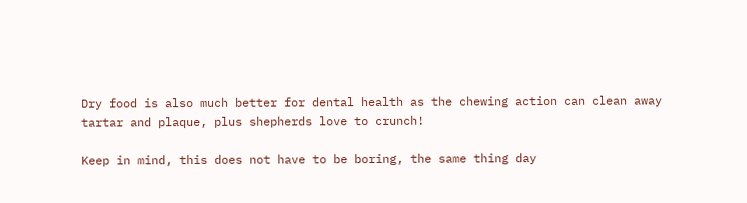Dry food is also much better for dental health as the chewing action can clean away tartar and plaque, plus shepherds love to crunch!

Keep in mind, this does not have to be boring, the same thing day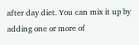after day diet. You can mix it up by adding one or more of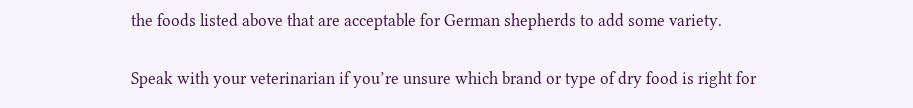the foods listed above that are acceptable for German shepherds to add some variety.

Speak with your veterinarian if you’re unsure which brand or type of dry food is right for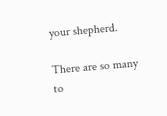your shepherd.

There are so many to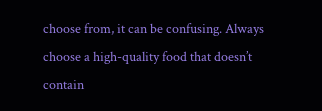choose from, it can be confusing. Always choose a high-quality food that doesn’t contain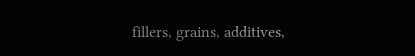fillers, grains, additives,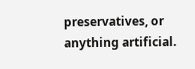preservatives, or anything artificial.